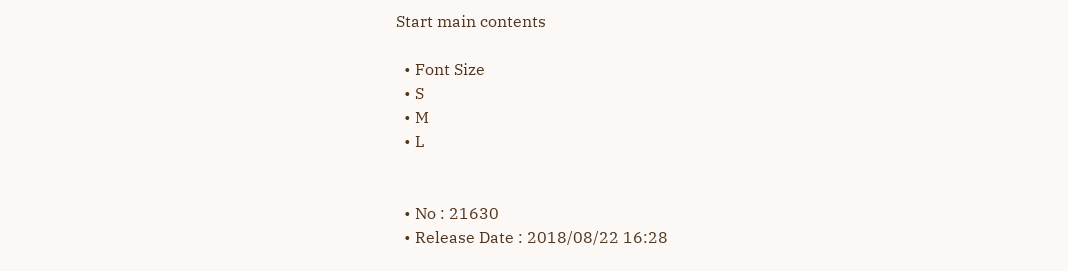Start main contents

  • Font Size
  • S
  • M
  • L


  • No : 21630
  • Release Date : 2018/08/22 16:28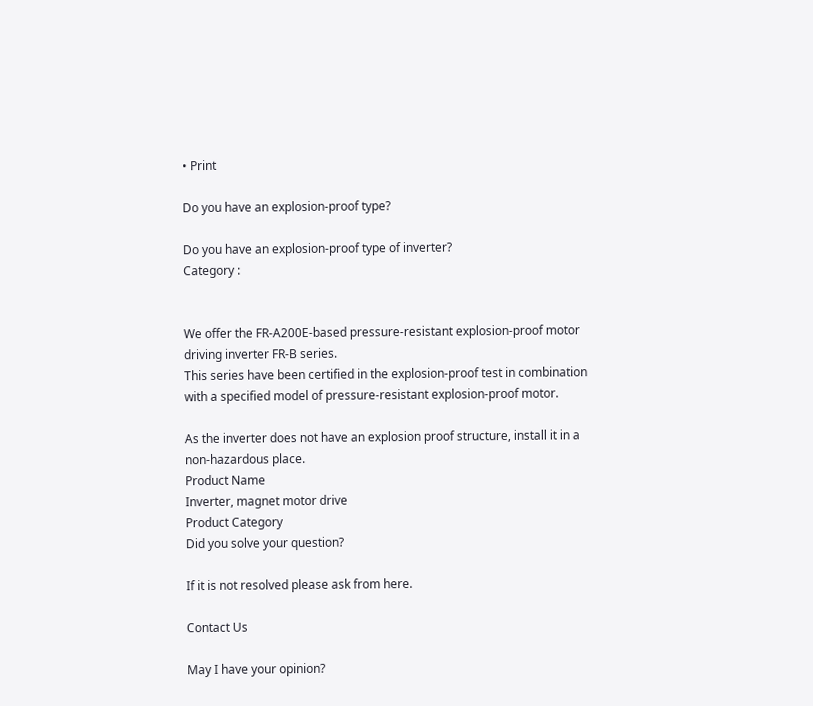• Print

Do you have an explosion-proof type?

Do you have an explosion-proof type of inverter?
Category :


We offer the FR-A200E-based pressure-resistant explosion-proof motor driving inverter FR-B series.
This series have been certified in the explosion-proof test in combination with a specified model of pressure-resistant explosion-proof motor.

As the inverter does not have an explosion proof structure, install it in a non-hazardous place.
Product Name
Inverter, magnet motor drive
Product Category
Did you solve your question?

If it is not resolved please ask from here.

Contact Us

May I have your opinion?